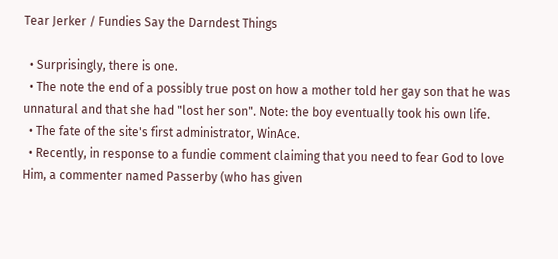Tear Jerker / Fundies Say the Darndest Things

  • Surprisingly, there is one.
  • The note the end of a possibly true post on how a mother told her gay son that he was unnatural and that she had "lost her son". Note: the boy eventually took his own life.
  • The fate of the site's first administrator, WinAce.
  • Recently, in response to a fundie comment claiming that you need to fear God to love Him, a commenter named Passerby (who has given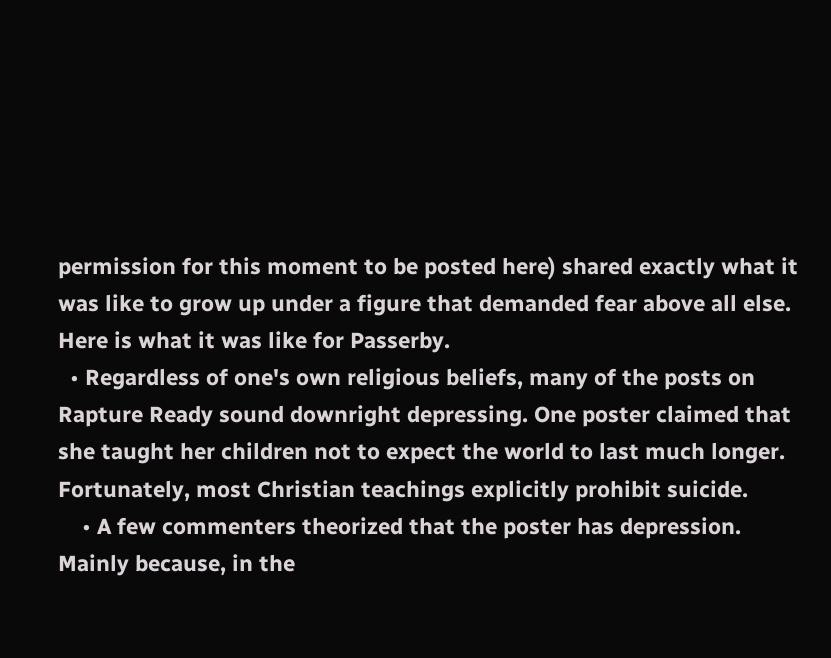permission for this moment to be posted here) shared exactly what it was like to grow up under a figure that demanded fear above all else. Here is what it was like for Passerby.
  • Regardless of one's own religious beliefs, many of the posts on Rapture Ready sound downright depressing. One poster claimed that she taught her children not to expect the world to last much longer. Fortunately, most Christian teachings explicitly prohibit suicide.
    • A few commenters theorized that the poster has depression. Mainly because, in the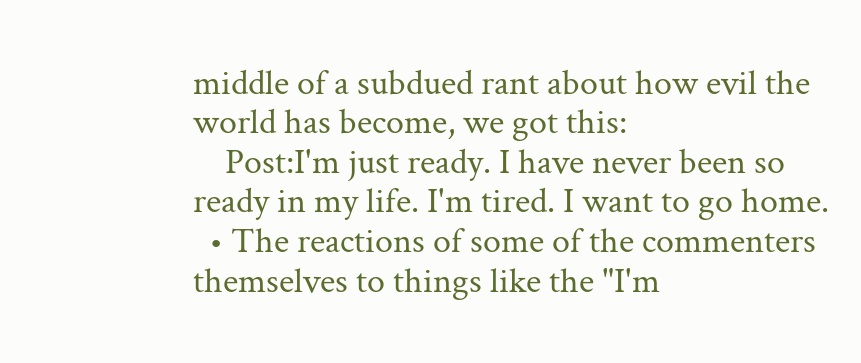middle of a subdued rant about how evil the world has become, we got this:
    Post:I'm just ready. I have never been so ready in my life. I'm tired. I want to go home.
  • The reactions of some of the commenters themselves to things like the "I'm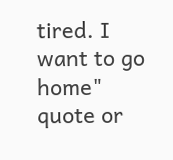tired. I want to go home" quote or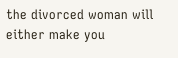the divorced woman will either make you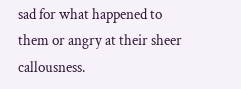sad for what happened to them or angry at their sheer callousness.